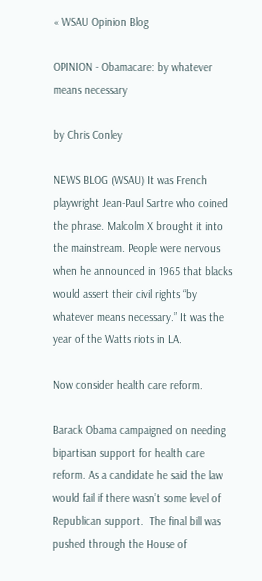« WSAU Opinion Blog

OPINION - Obamacare: by whatever means necessary

by Chris Conley

NEWS BLOG (WSAU) It was French playwright Jean-Paul Sartre who coined the phrase. Malcolm X brought it into the mainstream. People were nervous when he announced in 1965 that blacks would assert their civil rights “by whatever means necessary.” It was the year of the Watts riots in LA.

Now consider health care reform.

Barack Obama campaigned on needing bipartisan support for health care reform. As a candidate he said the law would fail if there wasn’t some level of Republican support.  The final bill was pushed through the House of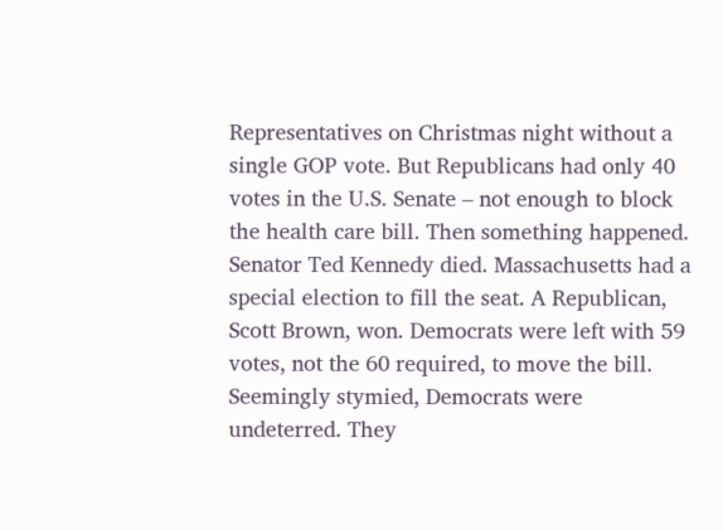Representatives on Christmas night without a single GOP vote. But Republicans had only 40 votes in the U.S. Senate – not enough to block the health care bill. Then something happened. Senator Ted Kennedy died. Massachusetts had a special election to fill the seat. A Republican, Scott Brown, won. Democrats were left with 59 votes, not the 60 required, to move the bill. Seemingly stymied, Democrats were undeterred. They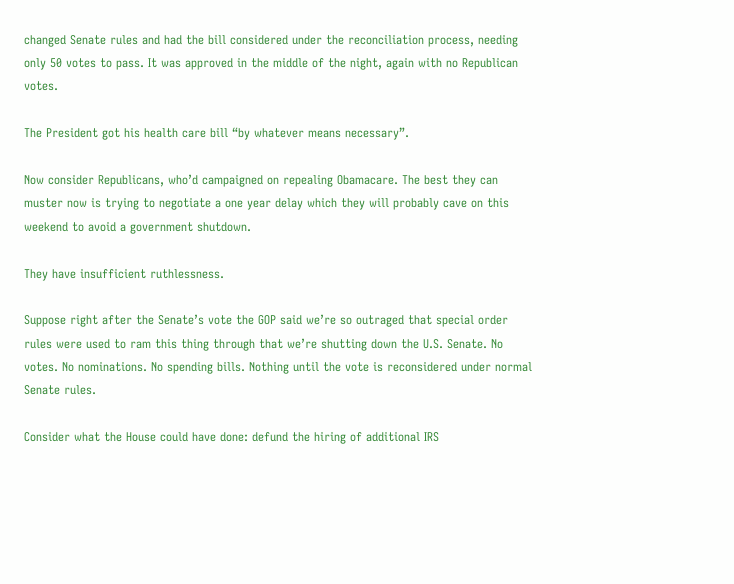changed Senate rules and had the bill considered under the reconciliation process, needing only 50 votes to pass. It was approved in the middle of the night, again with no Republican votes.

The President got his health care bill “by whatever means necessary”.

Now consider Republicans, who’d campaigned on repealing Obamacare. The best they can muster now is trying to negotiate a one year delay which they will probably cave on this weekend to avoid a government shutdown.

They have insufficient ruthlessness.

Suppose right after the Senate’s vote the GOP said we’re so outraged that special order rules were used to ram this thing through that we’re shutting down the U.S. Senate. No votes. No nominations. No spending bills. Nothing until the vote is reconsidered under normal Senate rules.

Consider what the House could have done: defund the hiring of additional IRS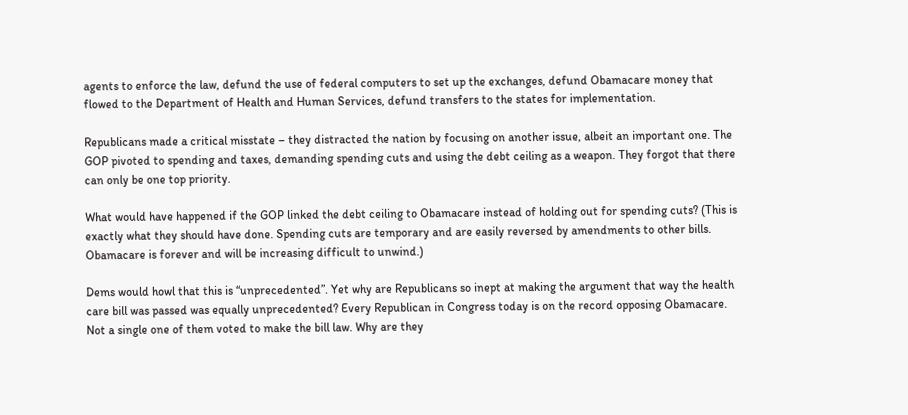agents to enforce the law, defund the use of federal computers to set up the exchanges, defund Obamacare money that flowed to the Department of Health and Human Services, defund transfers to the states for implementation.

Republicans made a critical misstate – they distracted the nation by focusing on another issue, albeit an important one. The GOP pivoted to spending and taxes, demanding spending cuts and using the debt ceiling as a weapon. They forgot that there can only be one top priority.

What would have happened if the GOP linked the debt ceiling to Obamacare instead of holding out for spending cuts? (This is exactly what they should have done. Spending cuts are temporary and are easily reversed by amendments to other bills. Obamacare is forever and will be increasing difficult to unwind.)

Dems would howl that this is “unprecedented”. Yet why are Republicans so inept at making the argument that way the health care bill was passed was equally unprecedented? Every Republican in Congress today is on the record opposing Obamacare. Not a single one of them voted to make the bill law. Why are they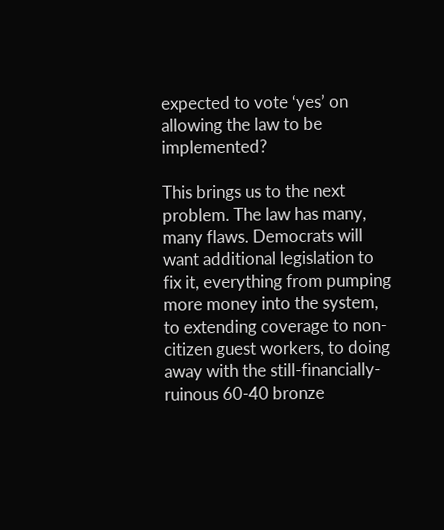expected to vote ‘yes’ on allowing the law to be implemented?

This brings us to the next problem. The law has many, many flaws. Democrats will want additional legislation to fix it, everything from pumping more money into the system, to extending coverage to non-citizen guest workers, to doing away with the still-financially-ruinous 60-40 bronze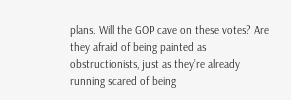plans. Will the GOP cave on these votes? Are they afraid of being painted as obstructionists, just as they’re already running scared of being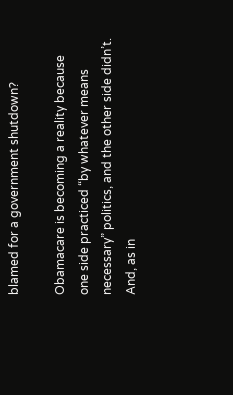blamed for a government shutdown?

Obamacare is becoming a reality because one side practiced “by whatever means necessary” politics, and the other side didn’t. And, as in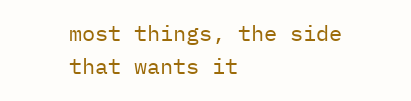most things, the side that wants it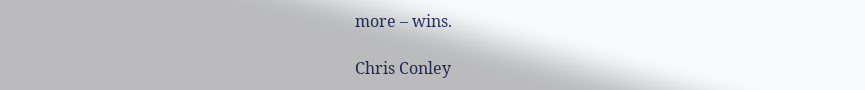more – wins.

Chris Conley